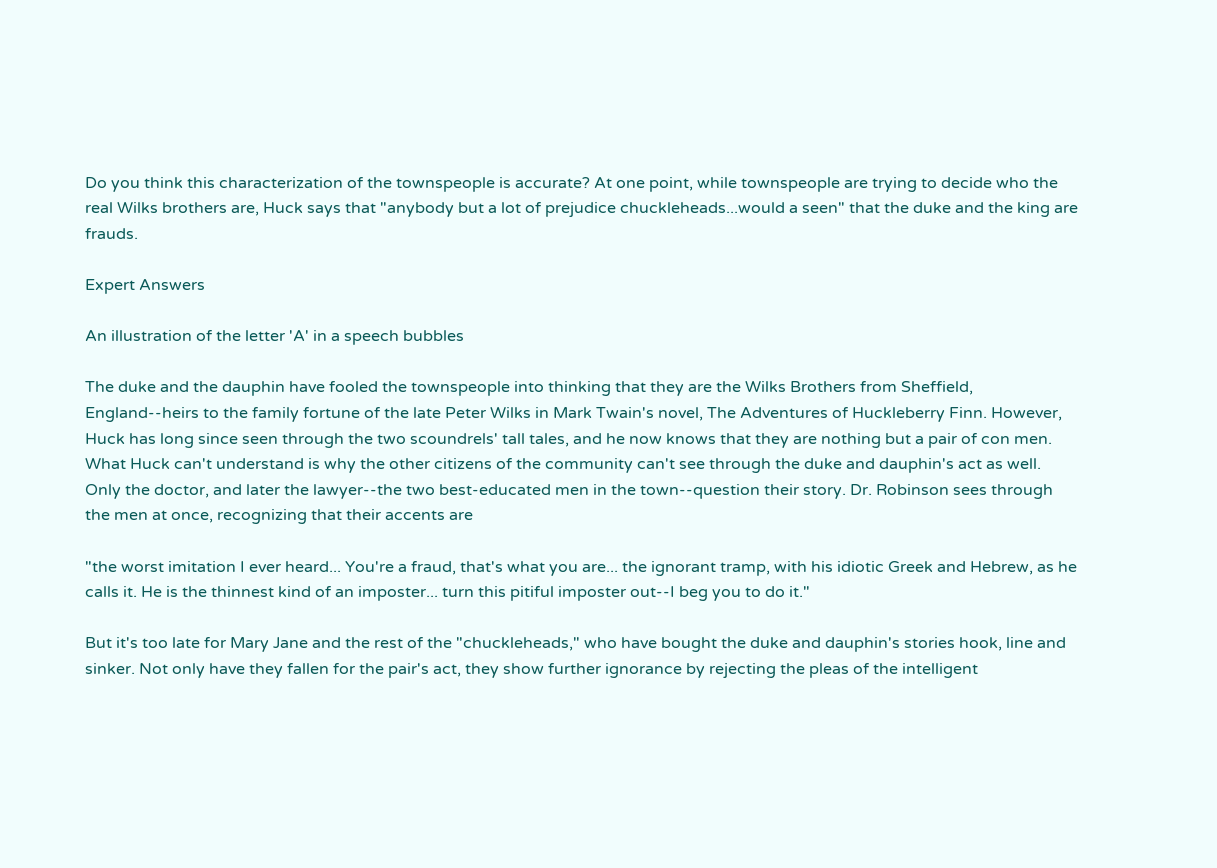Do you think this characterization of the townspeople is accurate? At one point, while townspeople are trying to decide who the real Wilks brothers are, Huck says that "anybody but a lot of prejudice chuckleheads...would a seen" that the duke and the king are frauds.

Expert Answers

An illustration of the letter 'A' in a speech bubbles

The duke and the dauphin have fooled the townspeople into thinking that they are the Wilks Brothers from Sheffield, England--heirs to the family fortune of the late Peter Wilks in Mark Twain's novel, The Adventures of Huckleberry Finn. However, Huck has long since seen through the two scoundrels' tall tales, and he now knows that they are nothing but a pair of con men. What Huck can't understand is why the other citizens of the community can't see through the duke and dauphin's act as well. Only the doctor, and later the lawyer--the two best-educated men in the town--question their story. Dr. Robinson sees through the men at once, recognizing that their accents are

"the worst imitation I ever heard... You're a fraud, that's what you are... the ignorant tramp, with his idiotic Greek and Hebrew, as he calls it. He is the thinnest kind of an imposter... turn this pitiful imposter out--I beg you to do it."

But it's too late for Mary Jane and the rest of the "chuckleheads," who have bought the duke and dauphin's stories hook, line and sinker. Not only have they fallen for the pair's act, they show further ignorance by rejecting the pleas of the intelligent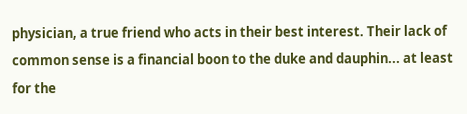physician, a true friend who acts in their best interest. Their lack of common sense is a financial boon to the duke and dauphin... at least for the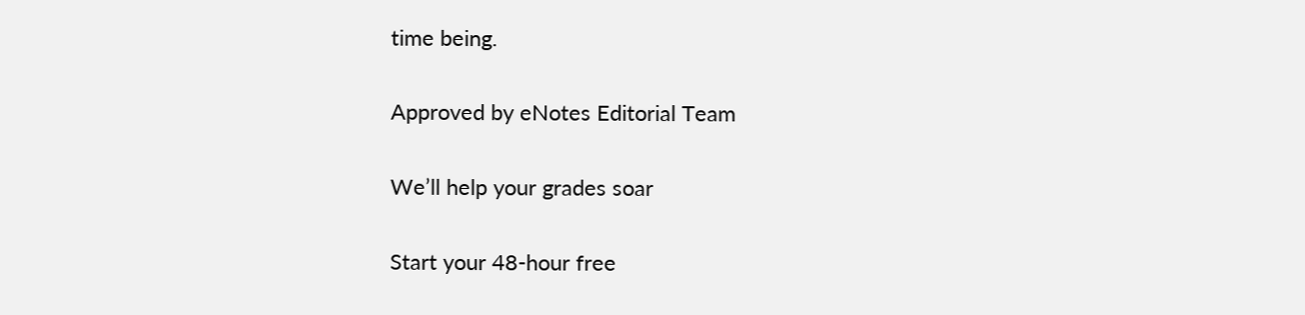time being.

Approved by eNotes Editorial Team

We’ll help your grades soar

Start your 48-hour free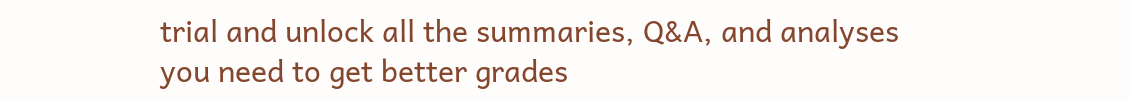trial and unlock all the summaries, Q&A, and analyses you need to get better grades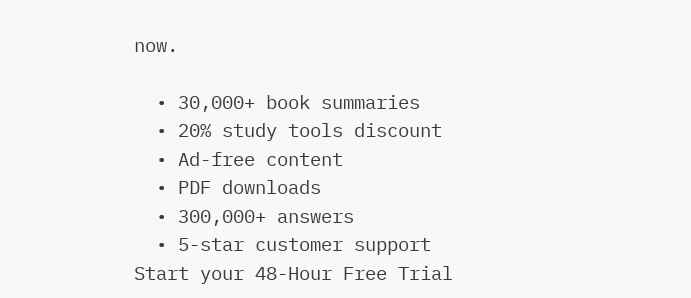now.

  • 30,000+ book summaries
  • 20% study tools discount
  • Ad-free content
  • PDF downloads
  • 300,000+ answers
  • 5-star customer support
Start your 48-Hour Free Trial